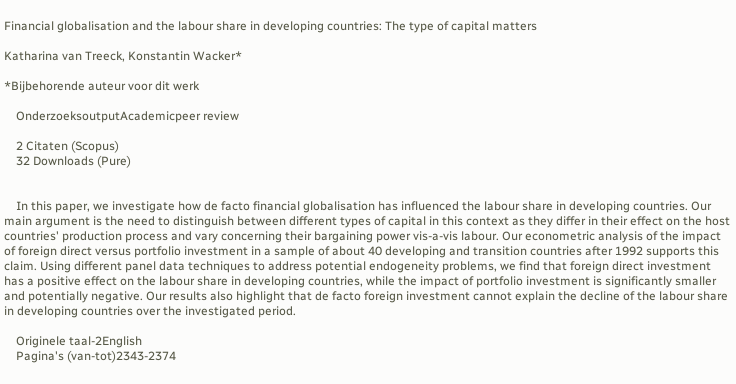Financial globalisation and the labour share in developing countries: The type of capital matters

Katharina van Treeck, Konstantin Wacker*

*Bijbehorende auteur voor dit werk

    OnderzoeksoutputAcademicpeer review

    2 Citaten (Scopus)
    32 Downloads (Pure)


    In this paper, we investigate how de facto financial globalisation has influenced the labour share in developing countries. Our main argument is the need to distinguish between different types of capital in this context as they differ in their effect on the host countries' production process and vary concerning their bargaining power vis-a-vis labour. Our econometric analysis of the impact of foreign direct versus portfolio investment in a sample of about 40 developing and transition countries after 1992 supports this claim. Using different panel data techniques to address potential endogeneity problems, we find that foreign direct investment has a positive effect on the labour share in developing countries, while the impact of portfolio investment is significantly smaller and potentially negative. Our results also highlight that de facto foreign investment cannot explain the decline of the labour share in developing countries over the investigated period.

    Originele taal-2English
    Pagina's (van-tot)2343-2374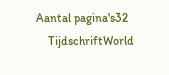Aantal pagina's32
    TijdschriftWorld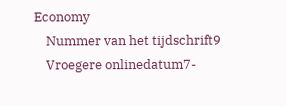Economy
    Nummer van het tijdschrift9
    Vroegere onlinedatum7-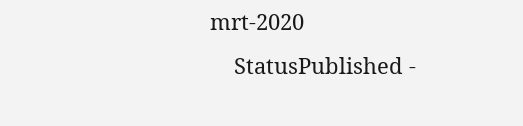mrt-2020
    StatusPublished -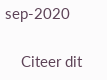sep-2020

    Citeer dit